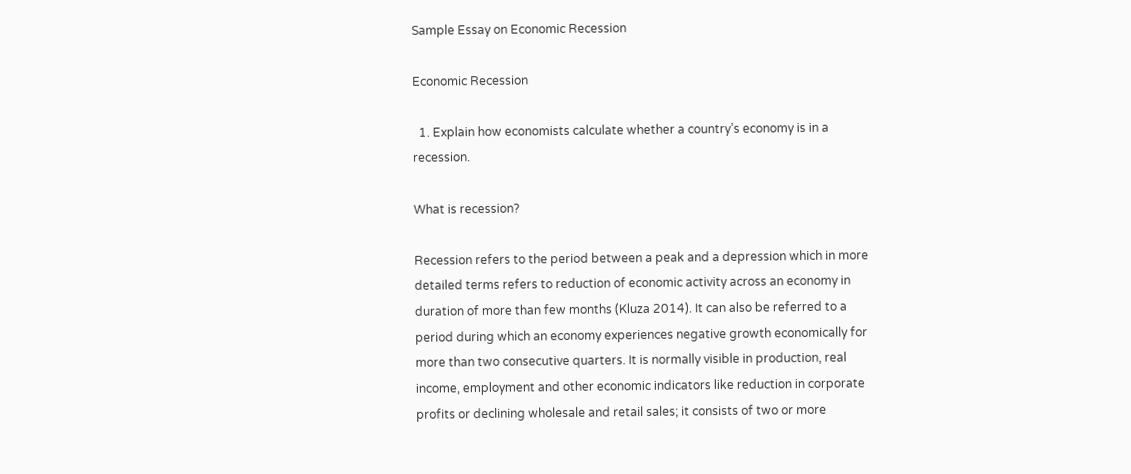Sample Essay on Economic Recession

Economic Recession

  1. Explain how economists calculate whether a country’s economy is in a recession.

What is recession?

Recession refers to the period between a peak and a depression which in more detailed terms refers to reduction of economic activity across an economy in duration of more than few months (Kluza 2014). It can also be referred to a period during which an economy experiences negative growth economically for more than two consecutive quarters. It is normally visible in production, real income, employment and other economic indicators like reduction in corporate profits or declining wholesale and retail sales; it consists of two or more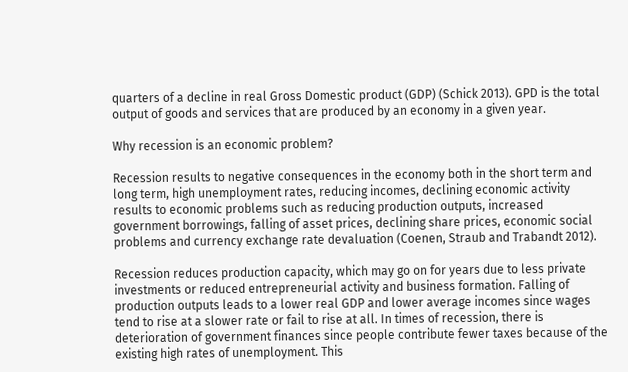quarters of a decline in real Gross Domestic product (GDP) (Schick 2013). GPD is the total output of goods and services that are produced by an economy in a given year.

Why recession is an economic problem?

Recession results to negative consequences in the economy both in the short term and long term, high unemployment rates, reducing incomes, declining economic activity results to economic problems such as reducing production outputs, increased government borrowings, falling of asset prices, declining share prices, economic social problems and currency exchange rate devaluation (Coenen, Straub and Trabandt 2012).

Recession reduces production capacity, which may go on for years due to less private investments or reduced entrepreneurial activity and business formation. Falling of production outputs leads to a lower real GDP and lower average incomes since wages tend to rise at a slower rate or fail to rise at all. In times of recession, there is deterioration of government finances since people contribute fewer taxes because of the existing high rates of unemployment. This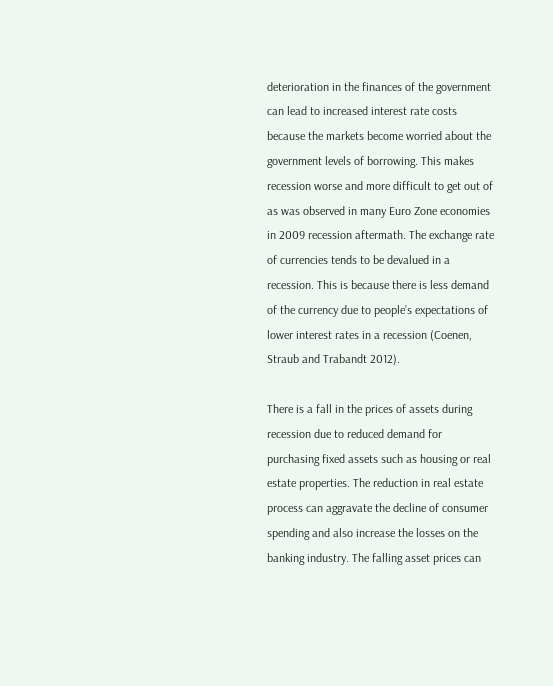deterioration in the finances of the government can lead to increased interest rate costs because the markets become worried about the government levels of borrowing. This makes recession worse and more difficult to get out of as was observed in many Euro Zone economies in 2009 recession aftermath. The exchange rate of currencies tends to be devalued in a recession. This is because there is less demand of the currency due to people’s expectations of lower interest rates in a recession (Coenen, Straub and Trabandt 2012).

There is a fall in the prices of assets during recession due to reduced demand for purchasing fixed assets such as housing or real estate properties. The reduction in real estate process can aggravate the decline of consumer spending and also increase the losses on the banking industry. The falling asset prices can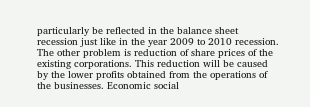particularly be reflected in the balance sheet recession just like in the year 2009 to 2010 recession. The other problem is reduction of share prices of the existing corporations. This reduction will be caused by the lower profits obtained from the operations of the businesses. Economic social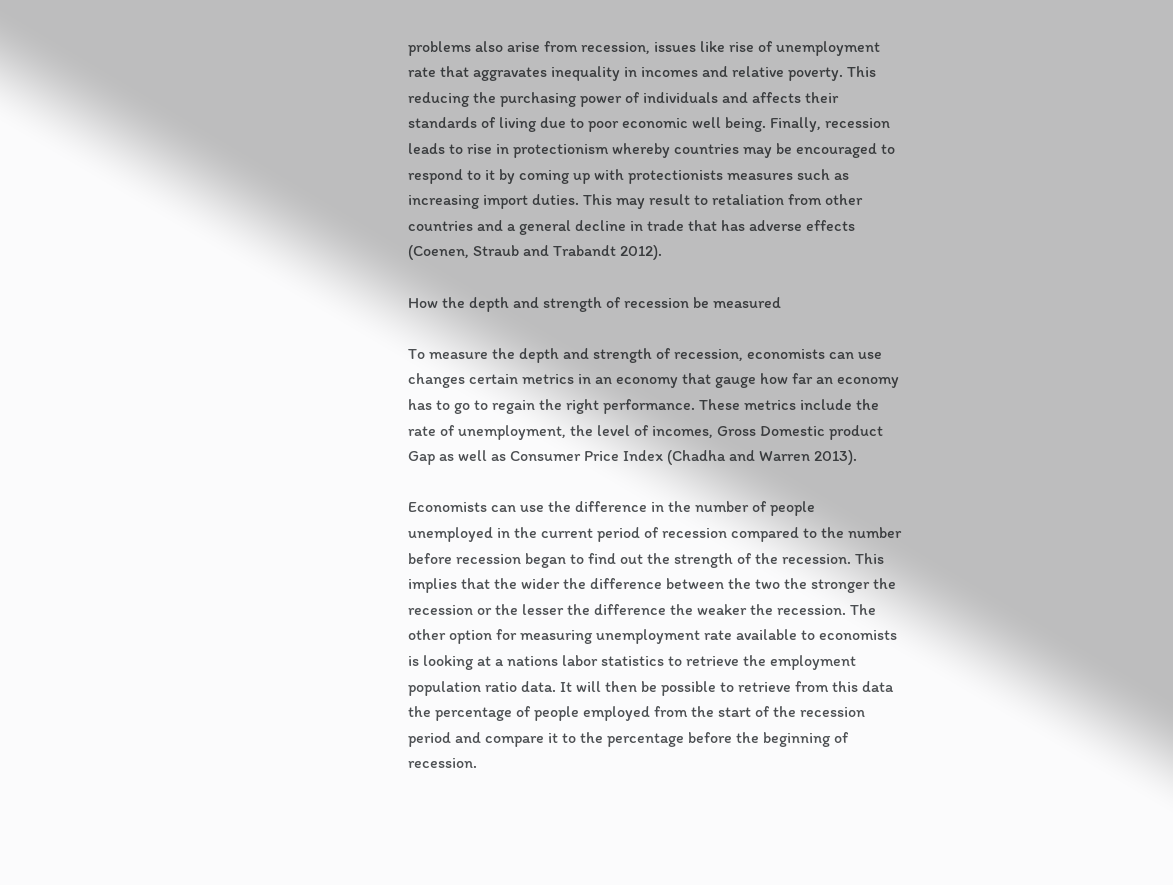problems also arise from recession, issues like rise of unemployment rate that aggravates inequality in incomes and relative poverty. This reducing the purchasing power of individuals and affects their standards of living due to poor economic well being. Finally, recession leads to rise in protectionism whereby countries may be encouraged to respond to it by coming up with protectionists measures such as increasing import duties. This may result to retaliation from other countries and a general decline in trade that has adverse effects (Coenen, Straub and Trabandt 2012).

How the depth and strength of recession be measured

To measure the depth and strength of recession, economists can use changes certain metrics in an economy that gauge how far an economy has to go to regain the right performance. These metrics include the rate of unemployment, the level of incomes, Gross Domestic product Gap as well as Consumer Price Index (Chadha and Warren 2013).

Economists can use the difference in the number of people unemployed in the current period of recession compared to the number before recession began to find out the strength of the recession. This implies that the wider the difference between the two the stronger the recession or the lesser the difference the weaker the recession. The other option for measuring unemployment rate available to economists is looking at a nations labor statistics to retrieve the employment population ratio data. It will then be possible to retrieve from this data the percentage of people employed from the start of the recession period and compare it to the percentage before the beginning of recession.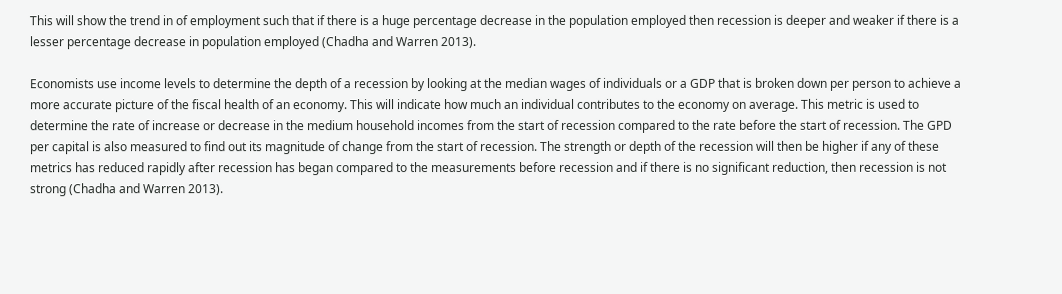This will show the trend in of employment such that if there is a huge percentage decrease in the population employed then recession is deeper and weaker if there is a lesser percentage decrease in population employed (Chadha and Warren 2013).

Economists use income levels to determine the depth of a recession by looking at the median wages of individuals or a GDP that is broken down per person to achieve a more accurate picture of the fiscal health of an economy. This will indicate how much an individual contributes to the economy on average. This metric is used to determine the rate of increase or decrease in the medium household incomes from the start of recession compared to the rate before the start of recession. The GPD per capital is also measured to find out its magnitude of change from the start of recession. The strength or depth of the recession will then be higher if any of these metrics has reduced rapidly after recession has began compared to the measurements before recession and if there is no significant reduction, then recession is not strong (Chadha and Warren 2013).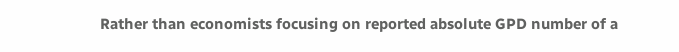Rather than economists focusing on reported absolute GPD number of a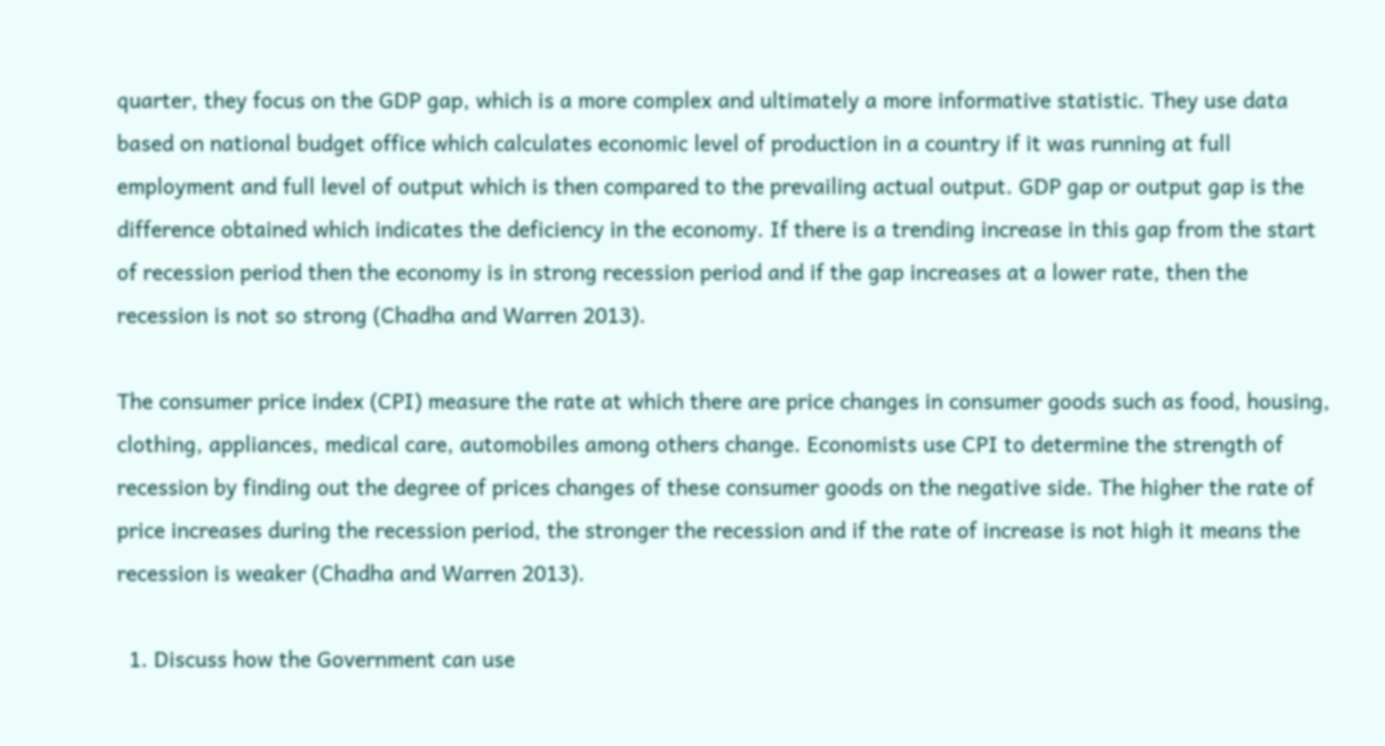quarter, they focus on the GDP gap, which is a more complex and ultimately a more informative statistic. They use data based on national budget office which calculates economic level of production in a country if it was running at full employment and full level of output which is then compared to the prevailing actual output. GDP gap or output gap is the difference obtained which indicates the deficiency in the economy. If there is a trending increase in this gap from the start of recession period then the economy is in strong recession period and if the gap increases at a lower rate, then the recession is not so strong (Chadha and Warren 2013).

The consumer price index (CPI) measure the rate at which there are price changes in consumer goods such as food, housing, clothing, appliances, medical care, automobiles among others change. Economists use CPI to determine the strength of recession by finding out the degree of prices changes of these consumer goods on the negative side. The higher the rate of price increases during the recession period, the stronger the recession and if the rate of increase is not high it means the recession is weaker (Chadha and Warren 2013).

  1. Discuss how the Government can use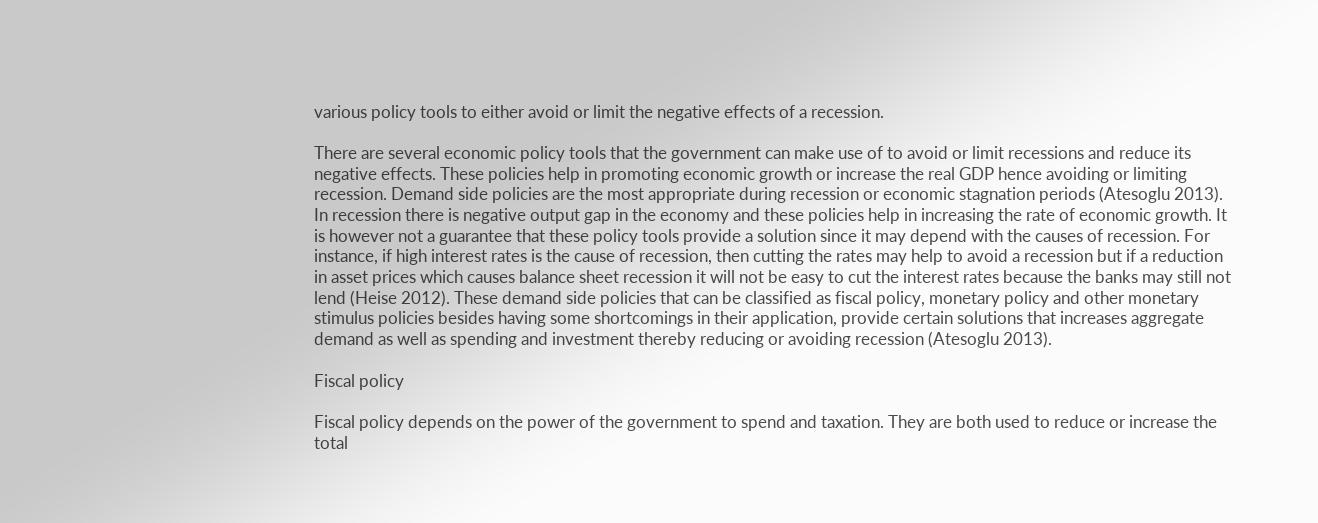various policy tools to either avoid or limit the negative effects of a recession.

There are several economic policy tools that the government can make use of to avoid or limit recessions and reduce its negative effects. These policies help in promoting economic growth or increase the real GDP hence avoiding or limiting recession. Demand side policies are the most appropriate during recession or economic stagnation periods (Atesoglu 2013). In recession there is negative output gap in the economy and these policies help in increasing the rate of economic growth. It is however not a guarantee that these policy tools provide a solution since it may depend with the causes of recession. For instance, if high interest rates is the cause of recession, then cutting the rates may help to avoid a recession but if a reduction in asset prices which causes balance sheet recession it will not be easy to cut the interest rates because the banks may still not lend (Heise 2012). These demand side policies that can be classified as fiscal policy, monetary policy and other monetary stimulus policies besides having some shortcomings in their application, provide certain solutions that increases aggregate demand as well as spending and investment thereby reducing or avoiding recession (Atesoglu 2013).

Fiscal policy

Fiscal policy depends on the power of the government to spend and taxation. They are both used to reduce or increase the total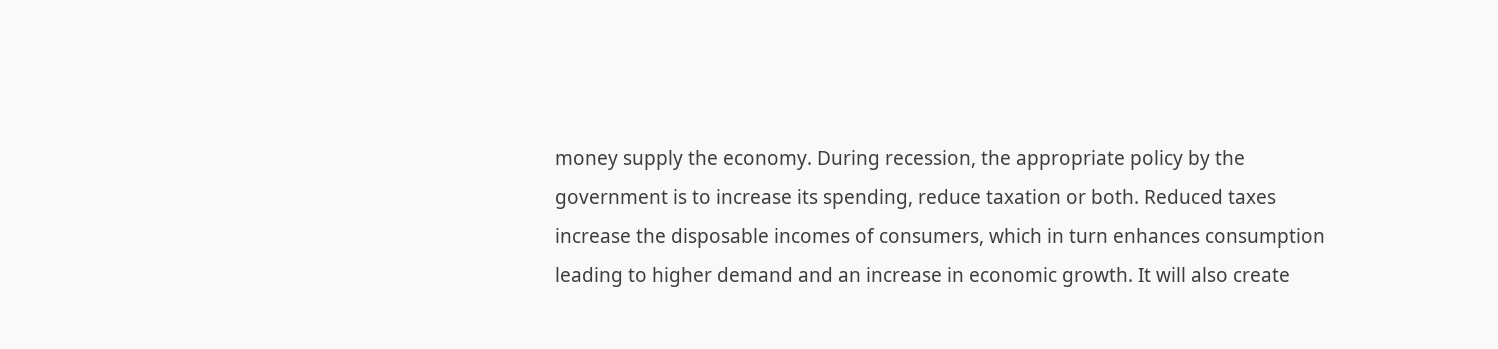money supply the economy. During recession, the appropriate policy by the government is to increase its spending, reduce taxation or both. Reduced taxes increase the disposable incomes of consumers, which in turn enhances consumption leading to higher demand and an increase in economic growth. It will also create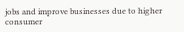jobs and improve businesses due to higher consumer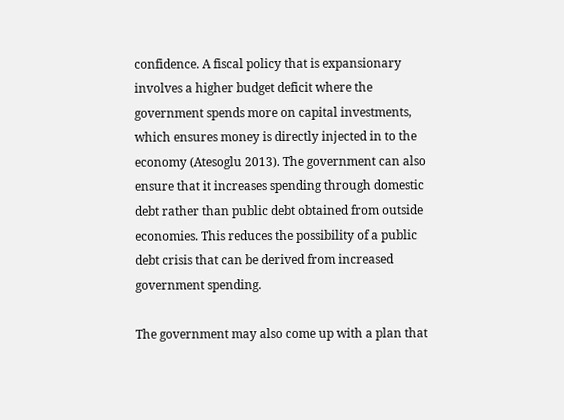confidence. A fiscal policy that is expansionary involves a higher budget deficit where the government spends more on capital investments, which ensures money is directly injected in to the economy (Atesoglu 2013). The government can also ensure that it increases spending through domestic debt rather than public debt obtained from outside economies. This reduces the possibility of a public debt crisis that can be derived from increased government spending.

The government may also come up with a plan that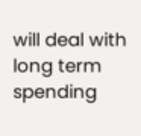will deal with long term spending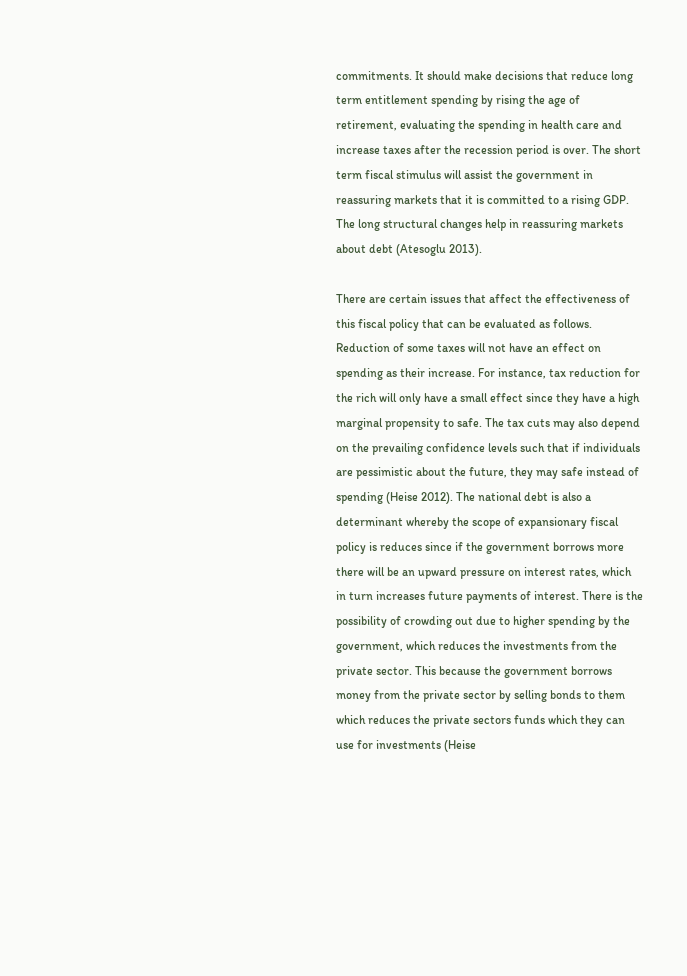commitments. It should make decisions that reduce long term entitlement spending by rising the age of retirement, evaluating the spending in health care and increase taxes after the recession period is over. The short term fiscal stimulus will assist the government in reassuring markets that it is committed to a rising GDP. The long structural changes help in reassuring markets about debt (Atesoglu 2013).

There are certain issues that affect the effectiveness of this fiscal policy that can be evaluated as follows. Reduction of some taxes will not have an effect on spending as their increase. For instance, tax reduction for the rich will only have a small effect since they have a high marginal propensity to safe. The tax cuts may also depend on the prevailing confidence levels such that if individuals are pessimistic about the future, they may safe instead of spending (Heise 2012). The national debt is also a determinant whereby the scope of expansionary fiscal policy is reduces since if the government borrows more there will be an upward pressure on interest rates, which in turn increases future payments of interest. There is the possibility of crowding out due to higher spending by the government, which reduces the investments from the private sector. This because the government borrows money from the private sector by selling bonds to them which reduces the private sectors funds which they can use for investments (Heise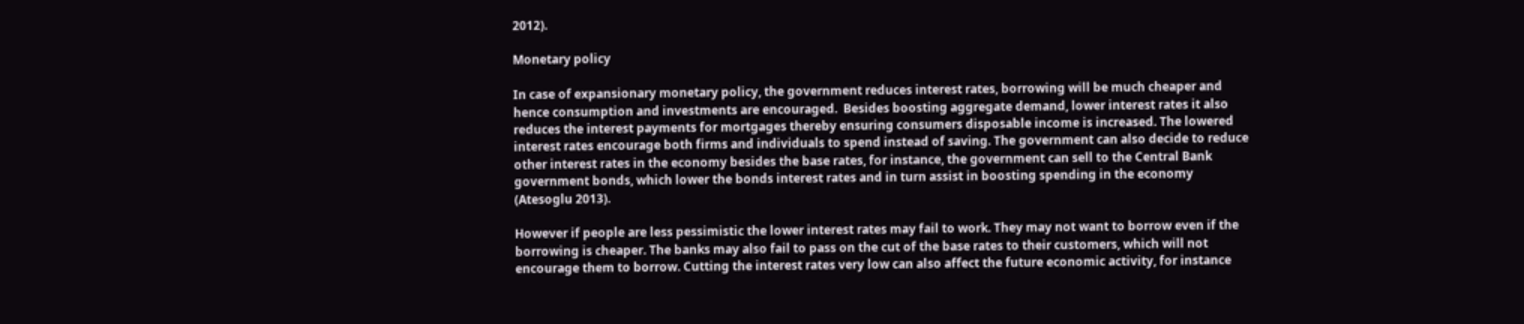2012).

Monetary policy

In case of expansionary monetary policy, the government reduces interest rates, borrowing will be much cheaper and hence consumption and investments are encouraged.  Besides boosting aggregate demand, lower interest rates it also reduces the interest payments for mortgages thereby ensuring consumers disposable income is increased. The lowered interest rates encourage both firms and individuals to spend instead of saving. The government can also decide to reduce other interest rates in the economy besides the base rates, for instance, the government can sell to the Central Bank government bonds, which lower the bonds interest rates and in turn assist in boosting spending in the economy (Atesoglu 2013).

However if people are less pessimistic the lower interest rates may fail to work. They may not want to borrow even if the borrowing is cheaper. The banks may also fail to pass on the cut of the base rates to their customers, which will not encourage them to borrow. Cutting the interest rates very low can also affect the future economic activity, for instance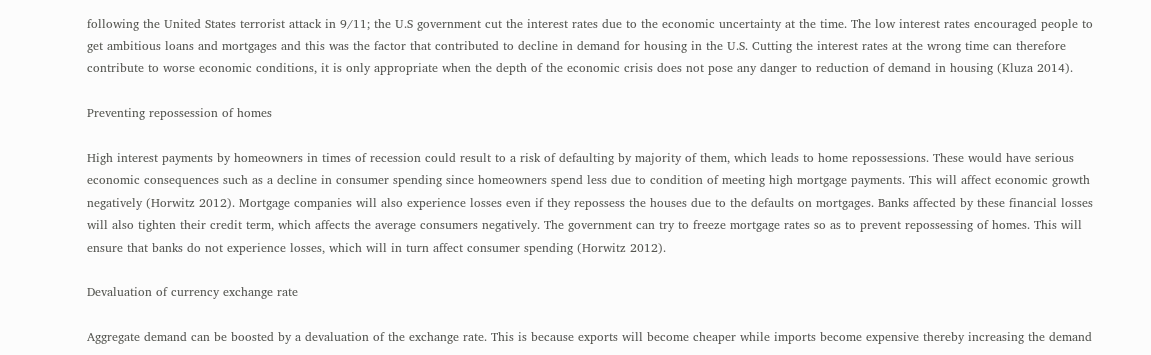following the United States terrorist attack in 9/11; the U.S government cut the interest rates due to the economic uncertainty at the time. The low interest rates encouraged people to get ambitious loans and mortgages and this was the factor that contributed to decline in demand for housing in the U.S. Cutting the interest rates at the wrong time can therefore contribute to worse economic conditions, it is only appropriate when the depth of the economic crisis does not pose any danger to reduction of demand in housing (Kluza 2014).

Preventing repossession of homes

High interest payments by homeowners in times of recession could result to a risk of defaulting by majority of them, which leads to home repossessions. These would have serious economic consequences such as a decline in consumer spending since homeowners spend less due to condition of meeting high mortgage payments. This will affect economic growth negatively (Horwitz 2012). Mortgage companies will also experience losses even if they repossess the houses due to the defaults on mortgages. Banks affected by these financial losses will also tighten their credit term, which affects the average consumers negatively. The government can try to freeze mortgage rates so as to prevent repossessing of homes. This will ensure that banks do not experience losses, which will in turn affect consumer spending (Horwitz 2012).

Devaluation of currency exchange rate

Aggregate demand can be boosted by a devaluation of the exchange rate. This is because exports will become cheaper while imports become expensive thereby increasing the demand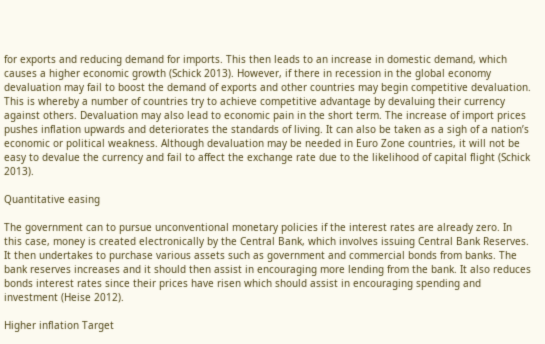for exports and reducing demand for imports. This then leads to an increase in domestic demand, which causes a higher economic growth (Schick 2013). However, if there in recession in the global economy devaluation may fail to boost the demand of exports and other countries may begin competitive devaluation. This is whereby a number of countries try to achieve competitive advantage by devaluing their currency against others. Devaluation may also lead to economic pain in the short term. The increase of import prices pushes inflation upwards and deteriorates the standards of living. It can also be taken as a sigh of a nation’s economic or political weakness. Although devaluation may be needed in Euro Zone countries, it will not be easy to devalue the currency and fail to affect the exchange rate due to the likelihood of capital flight (Schick 2013).

Quantitative easing

The government can to pursue unconventional monetary policies if the interest rates are already zero. In this case, money is created electronically by the Central Bank, which involves issuing Central Bank Reserves. It then undertakes to purchase various assets such as government and commercial bonds from banks. The bank reserves increases and it should then assist in encouraging more lending from the bank. It also reduces bonds interest rates since their prices have risen which should assist in encouraging spending and investment (Heise 2012).

Higher inflation Target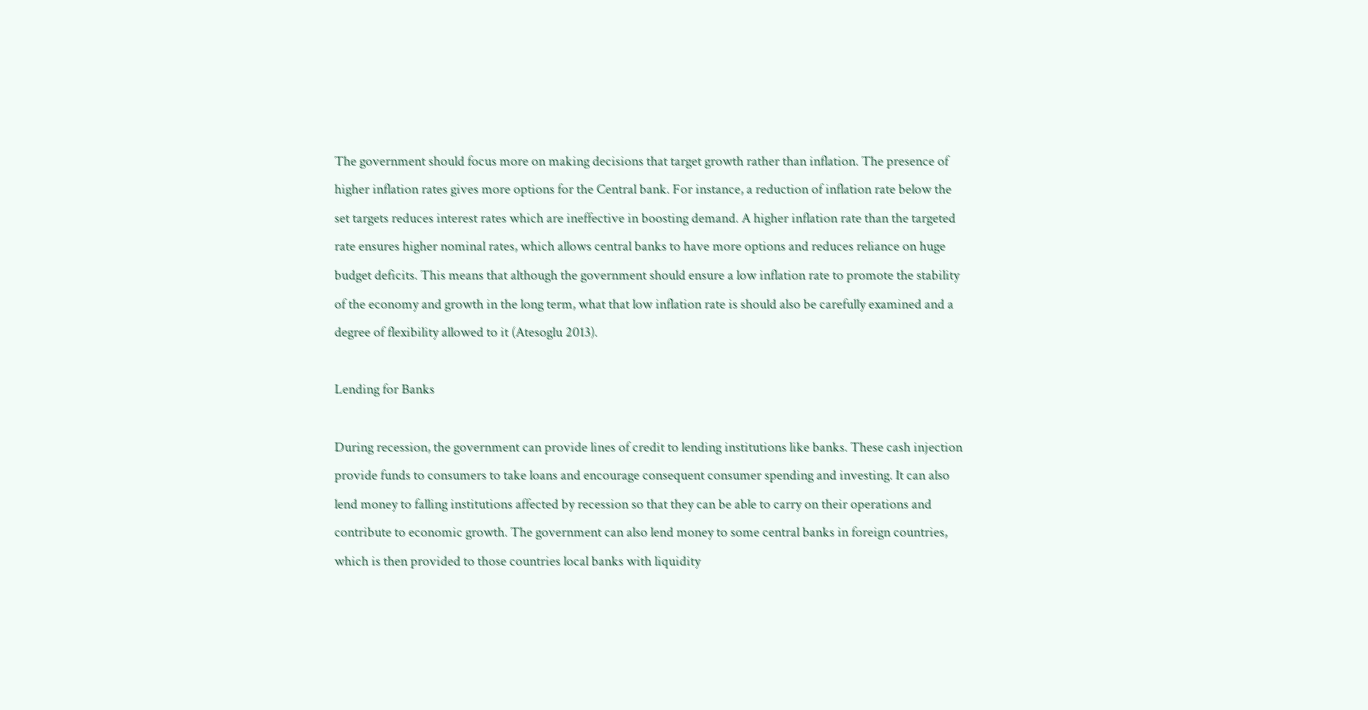The government should focus more on making decisions that target growth rather than inflation. The presence of higher inflation rates gives more options for the Central bank. For instance, a reduction of inflation rate below the set targets reduces interest rates which are ineffective in boosting demand. A higher inflation rate than the targeted rate ensures higher nominal rates, which allows central banks to have more options and reduces reliance on huge budget deficits. This means that although the government should ensure a low inflation rate to promote the stability of the economy and growth in the long term, what that low inflation rate is should also be carefully examined and a degree of flexibility allowed to it (Atesoglu 2013).

Lending for Banks

During recession, the government can provide lines of credit to lending institutions like banks. These cash injection provide funds to consumers to take loans and encourage consequent consumer spending and investing. It can also lend money to falling institutions affected by recession so that they can be able to carry on their operations and contribute to economic growth. The government can also lend money to some central banks in foreign countries, which is then provided to those countries local banks with liquidity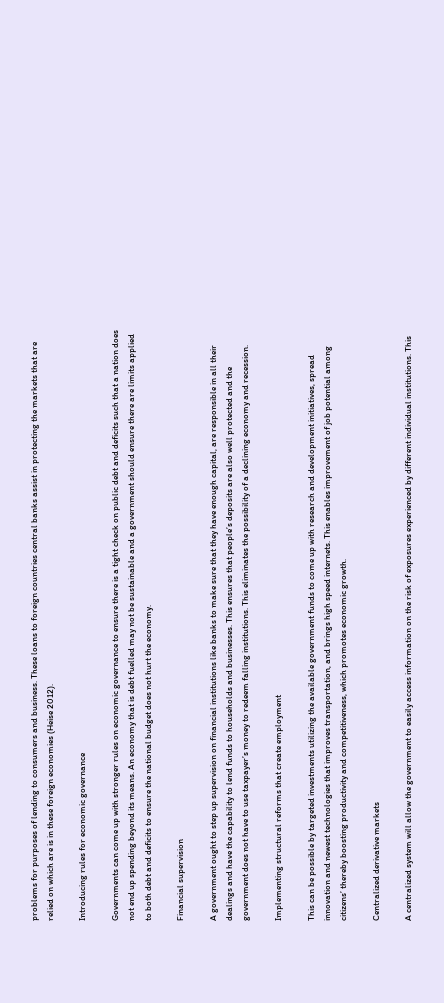problems for purposes of lending to consumers and business. These loans to foreign countries central banks assist in protecting the markets that are relied on which are is in these foreign economies (Heise 2012).

Introducing rules for economic governance

Governments can come up with stronger rules on economic governance to ensure there is a tight check on public debt and deficits such that a nation does not end up spending beyond its means. An economy that is debt fuelled may not be sustainable and a government should ensure there are limits applied to both debt and deficits to ensure the national budget does not hurt the economy.

Financial supervision

A government ought to step up supervision on financial institutions like banks to make sure that they have enough capital, are responsible in all their dealings and have the capability to lend funds to households and businesses. This ensures that people’s deposits are also well protected and the government does not have to use taxpayer’s money to redeem falling institutions. This eliminates the possibility of a declining economy and recession.

Implementing structural reforms that create employment

This can be possible by targeted investments utilizing the available government funds to come up with research and development initiatives, spread innovation and newest technologies that improves transportation, and brings high speed internets. This enables improvement of job potential among citizens’ thereby boosting productivity and competitiveness, which promotes economic growth.

Centralized derivative markets

A centralized system will allow the government to easily access information on the risk of exposures experienced by different individual institutions. This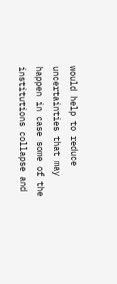would help to reduce uncertainties that may happen in case some of the institutions collapse and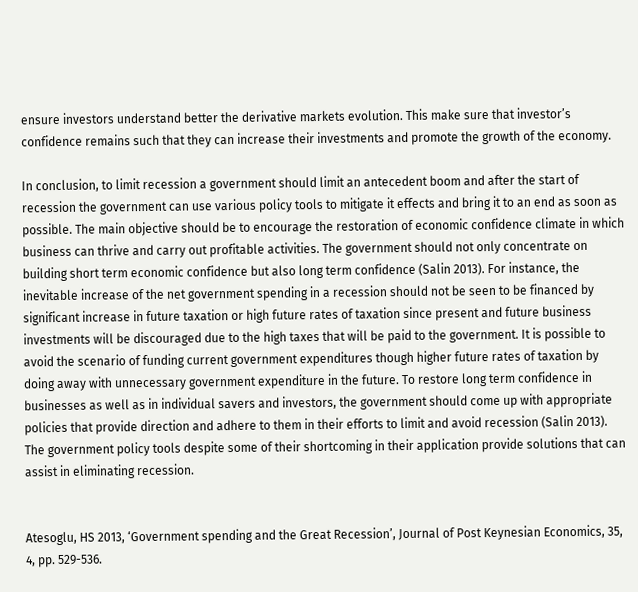ensure investors understand better the derivative markets evolution. This make sure that investor’s confidence remains such that they can increase their investments and promote the growth of the economy.

In conclusion, to limit recession a government should limit an antecedent boom and after the start of recession the government can use various policy tools to mitigate it effects and bring it to an end as soon as possible. The main objective should be to encourage the restoration of economic confidence climate in which business can thrive and carry out profitable activities. The government should not only concentrate on building short term economic confidence but also long term confidence (Salin 2013). For instance, the inevitable increase of the net government spending in a recession should not be seen to be financed by significant increase in future taxation or high future rates of taxation since present and future business investments will be discouraged due to the high taxes that will be paid to the government. It is possible to avoid the scenario of funding current government expenditures though higher future rates of taxation by doing away with unnecessary government expenditure in the future. To restore long term confidence in businesses as well as in individual savers and investors, the government should come up with appropriate policies that provide direction and adhere to them in their efforts to limit and avoid recession (Salin 2013). The government policy tools despite some of their shortcoming in their application provide solutions that can assist in eliminating recession.


Atesoglu, HS 2013, ‘Government spending and the Great Recession’, Journal of Post Keynesian Economics, 35, 4, pp. 529-536.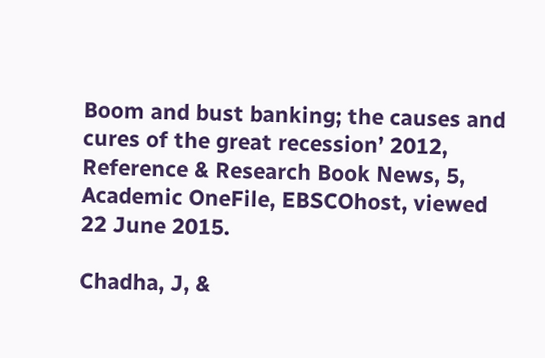Boom and bust banking; the causes and cures of the great recession’ 2012, Reference & Research Book News, 5, Academic OneFile, EBSCOhost, viewed 22 June 2015.

Chadha, J, &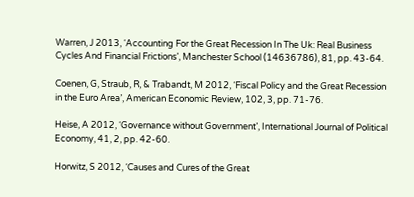Warren, J 2013, ‘Accounting For the Great Recession In The Uk: Real Business Cycles And Financial Frictions’, Manchester School (14636786), 81, pp. 43-64.

Coenen, G, Straub, R, & Trabandt, M 2012, ‘Fiscal Policy and the Great Recession in the Euro Area’, American Economic Review, 102, 3, pp. 71-76.

Heise, A 2012, ‘Governance without Government’, International Journal of Political Economy, 41, 2, pp. 42-60.

Horwitz, S 2012, ‘Causes and Cures of the Great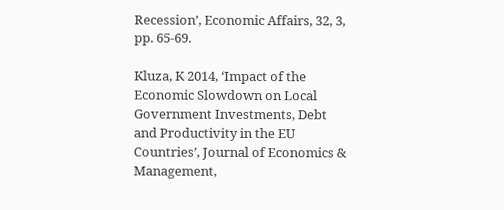Recession’, Economic Affairs, 32, 3, pp. 65-69.

Kluza, K 2014, ‘Impact of the Economic Slowdown on Local Government Investments, Debt and Productivity in the EU Countries’, Journal of Economics & Management,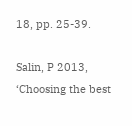18, pp. 25-39.

Salin, P 2013, ‘Choosing the best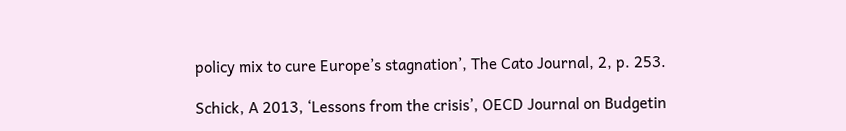policy mix to cure Europe’s stagnation’, The Cato Journal, 2, p. 253.

Schick, A 2013, ‘Lessons from the crisis’, OECD Journal on Budgetin